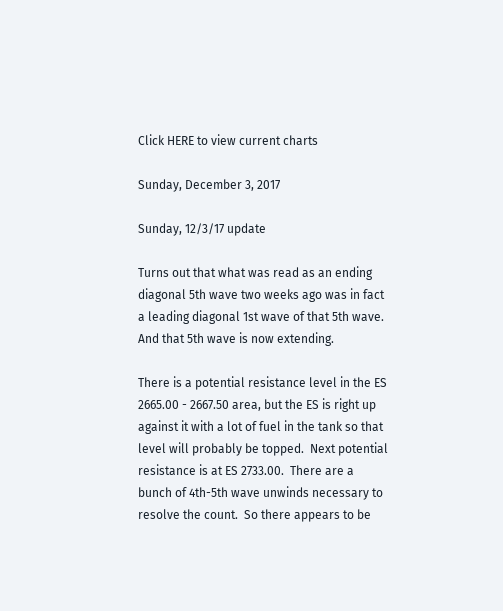Click HERE to view current charts

Sunday, December 3, 2017

Sunday, 12/3/17 update

Turns out that what was read as an ending diagonal 5th wave two weeks ago was in fact a leading diagonal 1st wave of that 5th wave.  And that 5th wave is now extending.

There is a potential resistance level in the ES 2665.00 - 2667.50 area, but the ES is right up against it with a lot of fuel in the tank so that level will probably be topped.  Next potential resistance is at ES 2733.00.  There are a bunch of 4th-5th wave unwinds necessary to resolve the count.  So there appears to be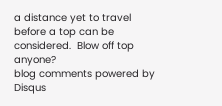a distance yet to travel before a top can be considered.  Blow off top anyone?
blog comments powered by Disqus